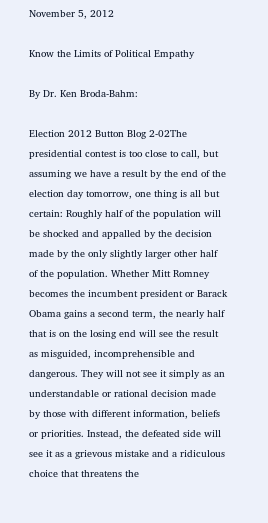November 5, 2012

Know the Limits of Political Empathy

By Dr. Ken Broda-Bahm:

Election 2012 Button Blog 2-02The presidential contest is too close to call, but assuming we have a result by the end of the election day tomorrow, one thing is all but certain: Roughly half of the population will be shocked and appalled by the decision made by the only slightly larger other half of the population. Whether Mitt Romney becomes the incumbent president or Barack Obama gains a second term, the nearly half that is on the losing end will see the result as misguided, incomprehensible and dangerous. They will not see it simply as an understandable or rational decision made by those with different information, beliefs or priorities. Instead, the defeated side will see it as a grievous mistake and a ridiculous choice that threatens the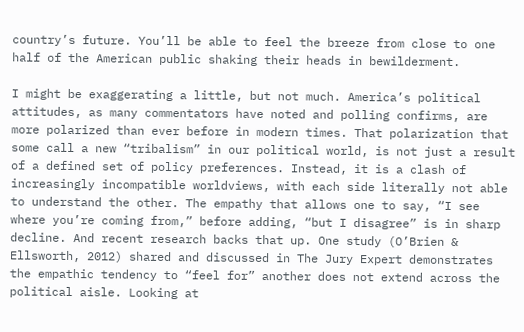country’s future. You’ll be able to feel the breeze from close to one half of the American public shaking their heads in bewilderment.

I might be exaggerating a little, but not much. America’s political attitudes, as many commentators have noted and polling confirms, are more polarized than ever before in modern times. That polarization that some call a new “tribalism” in our political world, is not just a result of a defined set of policy preferences. Instead, it is a clash of increasingly incompatible worldviews, with each side literally not able to understand the other. The empathy that allows one to say, “I see where you’re coming from,” before adding, “but I disagree” is in sharp decline. And recent research backs that up. One study (O’Brien & Ellsworth, 2012) shared and discussed in The Jury Expert demonstrates the empathic tendency to “feel for” another does not extend across the political aisle. Looking at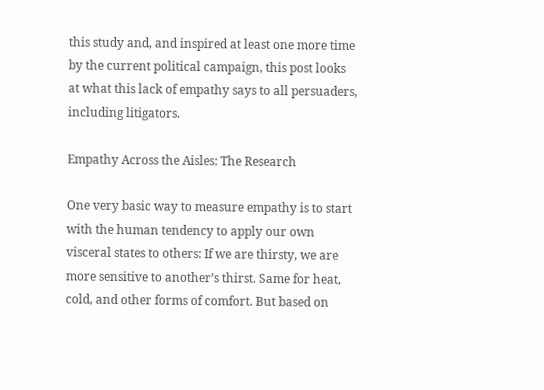this study and, and inspired at least one more time by the current political campaign, this post looks at what this lack of empathy says to all persuaders, including litigators.

Empathy Across the Aisles: The Research

One very basic way to measure empathy is to start with the human tendency to apply our own visceral states to others: If we are thirsty, we are more sensitive to another’s thirst. Same for heat, cold, and other forms of comfort. But based on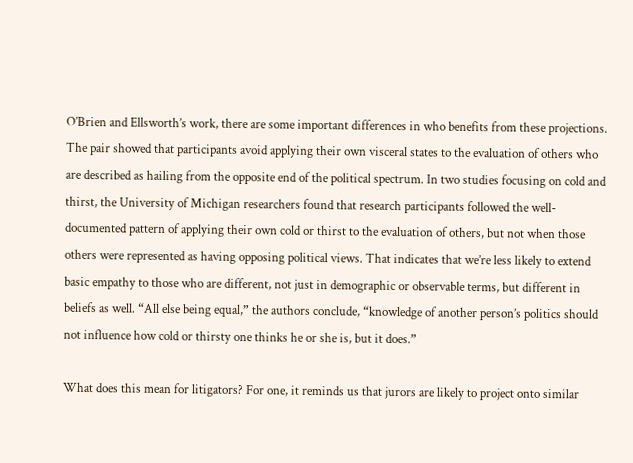O’Brien and Ellsworth’s work, there are some important differences in who benefits from these projections. The pair showed that participants avoid applying their own visceral states to the evaluation of others who are described as hailing from the opposite end of the political spectrum. In two studies focusing on cold and thirst, the University of Michigan researchers found that research participants followed the well-documented pattern of applying their own cold or thirst to the evaluation of others, but not when those others were represented as having opposing political views. That indicates that we’re less likely to extend basic empathy to those who are different, not just in demographic or observable terms, but different in beliefs as well. “All else being equal,” the authors conclude, “knowledge of another person’s politics should not influence how cold or thirsty one thinks he or she is, but it does.”

What does this mean for litigators? For one, it reminds us that jurors are likely to project onto similar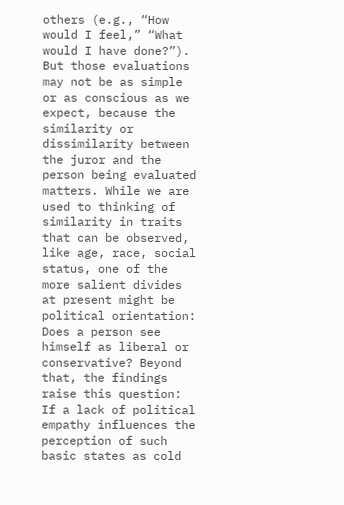others (e.g., “How would I feel,” “What would I have done?”).  But those evaluations may not be as simple or as conscious as we expect, because the similarity or dissimilarity between the juror and the person being evaluated matters. While we are used to thinking of similarity in traits that can be observed, like age, race, social status, one of the more salient divides at present might be political orientation: Does a person see himself as liberal or conservative? Beyond that, the findings raise this question: If a lack of political empathy influences the perception of such basic states as cold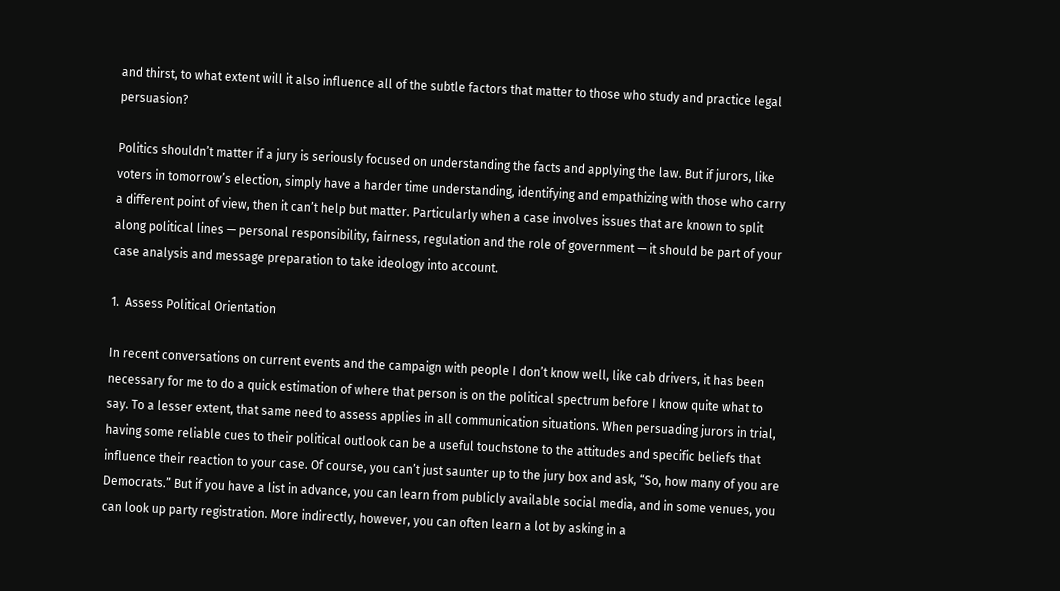and thirst, to what extent will it also influence all of the subtle factors that matter to those who study and practice legal persuasion?

Politics shouldn’t matter if a jury is seriously focused on understanding the facts and applying the law. But if jurors, like voters in tomorrow’s election, simply have a harder time understanding, identifying and empathizing with those who carry a different point of view, then it can’t help but matter. Particularly when a case involves issues that are known to split along political lines — personal responsibility, fairness, regulation and the role of government — it should be part of your case analysis and message preparation to take ideology into account.

1.  Assess Political Orientation

In recent conversations on current events and the campaign with people I don’t know well, like cab drivers, it has been necessary for me to do a quick estimation of where that person is on the political spectrum before I know quite what to say. To a lesser extent, that same need to assess applies in all communication situations. When persuading jurors in trial, having some reliable cues to their political outlook can be a useful touchstone to the attitudes and specific beliefs that influence their reaction to your case. Of course, you can’t just saunter up to the jury box and ask, “So, how many of you are Democrats.” But if you have a list in advance, you can learn from publicly available social media, and in some venues, you can look up party registration. More indirectly, however, you can often learn a lot by asking in a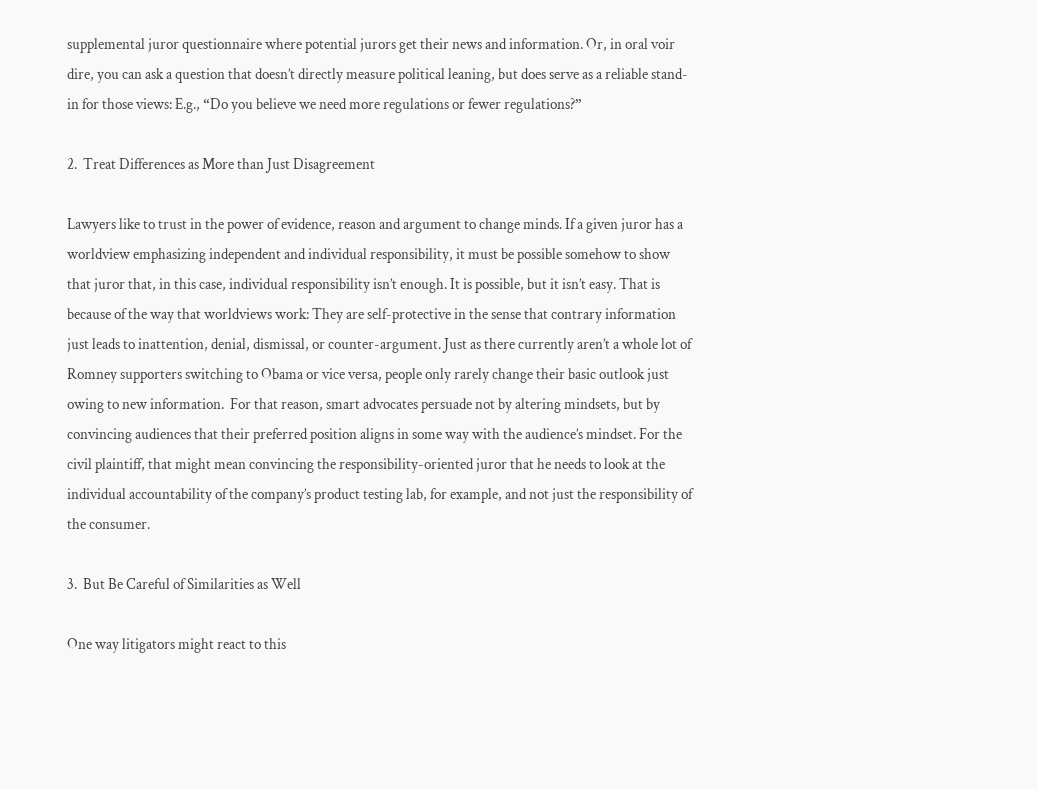supplemental juror questionnaire where potential jurors get their news and information. Or, in oral voir dire, you can ask a question that doesn’t directly measure political leaning, but does serve as a reliable stand-in for those views: E.g., “Do you believe we need more regulations or fewer regulations?”

2.  Treat Differences as More than Just Disagreement

Lawyers like to trust in the power of evidence, reason and argument to change minds. If a given juror has a worldview emphasizing independent and individual responsibility, it must be possible somehow to show that juror that, in this case, individual responsibility isn’t enough. It is possible, but it isn’t easy. That is because of the way that worldviews work: They are self-protective in the sense that contrary information just leads to inattention, denial, dismissal, or counter-argument. Just as there currently aren’t a whole lot of Romney supporters switching to Obama or vice versa, people only rarely change their basic outlook just owing to new information.  For that reason, smart advocates persuade not by altering mindsets, but by convincing audiences that their preferred position aligns in some way with the audience’s mindset. For the civil plaintiff, that might mean convincing the responsibility-oriented juror that he needs to look at the individual accountability of the company’s product testing lab, for example, and not just the responsibility of the consumer.

3.  But Be Careful of Similarities as Well

One way litigators might react to this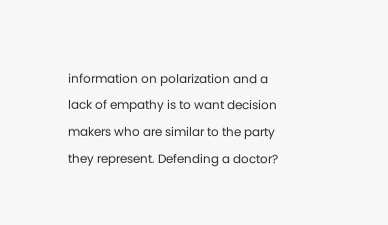information on polarization and a lack of empathy is to want decision makers who are similar to the party they represent. Defending a doctor?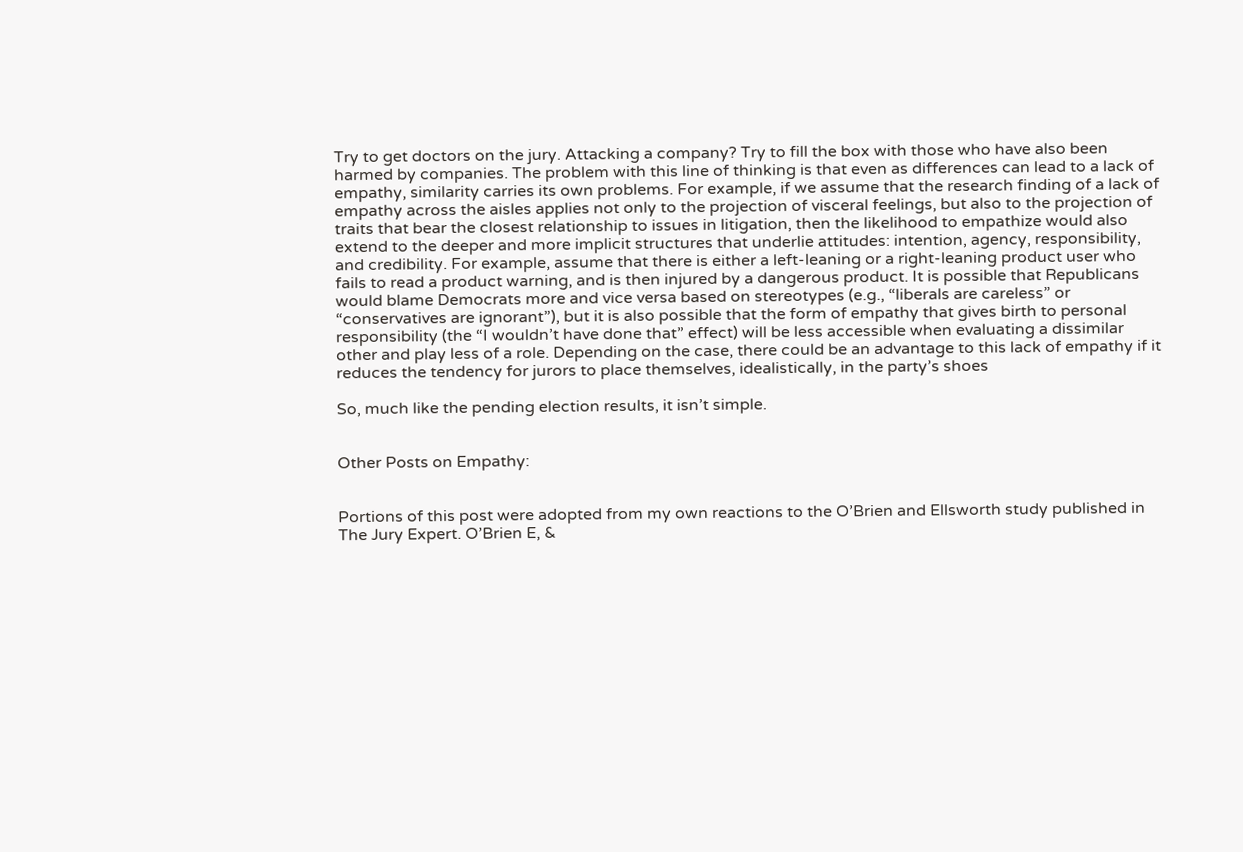Try to get doctors on the jury. Attacking a company? Try to fill the box with those who have also been harmed by companies. The problem with this line of thinking is that even as differences can lead to a lack of empathy, similarity carries its own problems. For example, if we assume that the research finding of a lack of empathy across the aisles applies not only to the projection of visceral feelings, but also to the projection of traits that bear the closest relationship to issues in litigation, then the likelihood to empathize would also extend to the deeper and more implicit structures that underlie attitudes: intention, agency, responsibility, and credibility. For example, assume that there is either a left-leaning or a right-leaning product user who fails to read a product warning, and is then injured by a dangerous product. It is possible that Republicans would blame Democrats more and vice versa based on stereotypes (e.g., “liberals are careless” or “conservatives are ignorant”), but it is also possible that the form of empathy that gives birth to personal responsibility (the “I wouldn’t have done that” effect) will be less accessible when evaluating a dissimilar other and play less of a role. Depending on the case, there could be an advantage to this lack of empathy if it reduces the tendency for jurors to place themselves, idealistically, in the party’s shoes

So, much like the pending election results, it isn’t simple.


Other Posts on Empathy:


Portions of this post were adopted from my own reactions to the O’Brien and Ellsworth study published in The Jury Expert. O’Brien E, &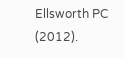Ellsworth PC (2012).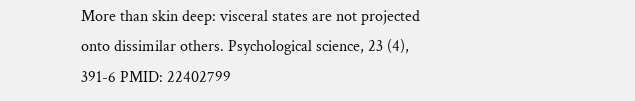More than skin deep: visceral states are not projected onto dissimilar others. Psychological science, 23 (4), 391-6 PMID: 22402799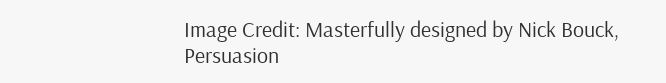Image Credit: Masterfully designed by Nick Bouck, Persuasion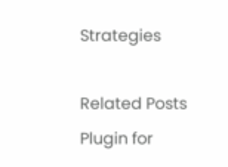Strategies

Related Posts Plugin for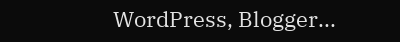WordPress, Blogger...